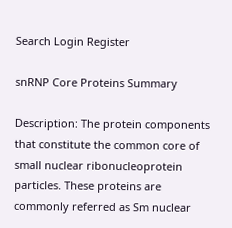Search Login Register

snRNP Core Proteins Summary

Description: The protein components that constitute the common core of small nuclear ribonucleoprotein particles. These proteins are commonly referred as Sm nuclear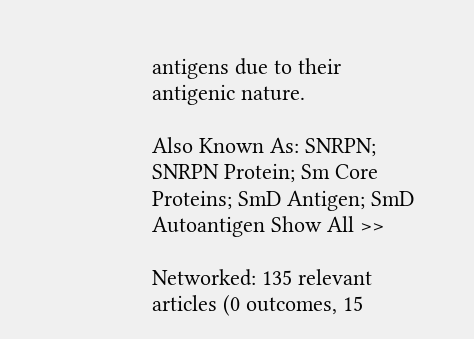antigens due to their antigenic nature.

Also Known As: SNRPN; SNRPN Protein; Sm Core Proteins; SmD Antigen; SmD Autoantigen Show All >>

Networked: 135 relevant articles (0 outcomes, 15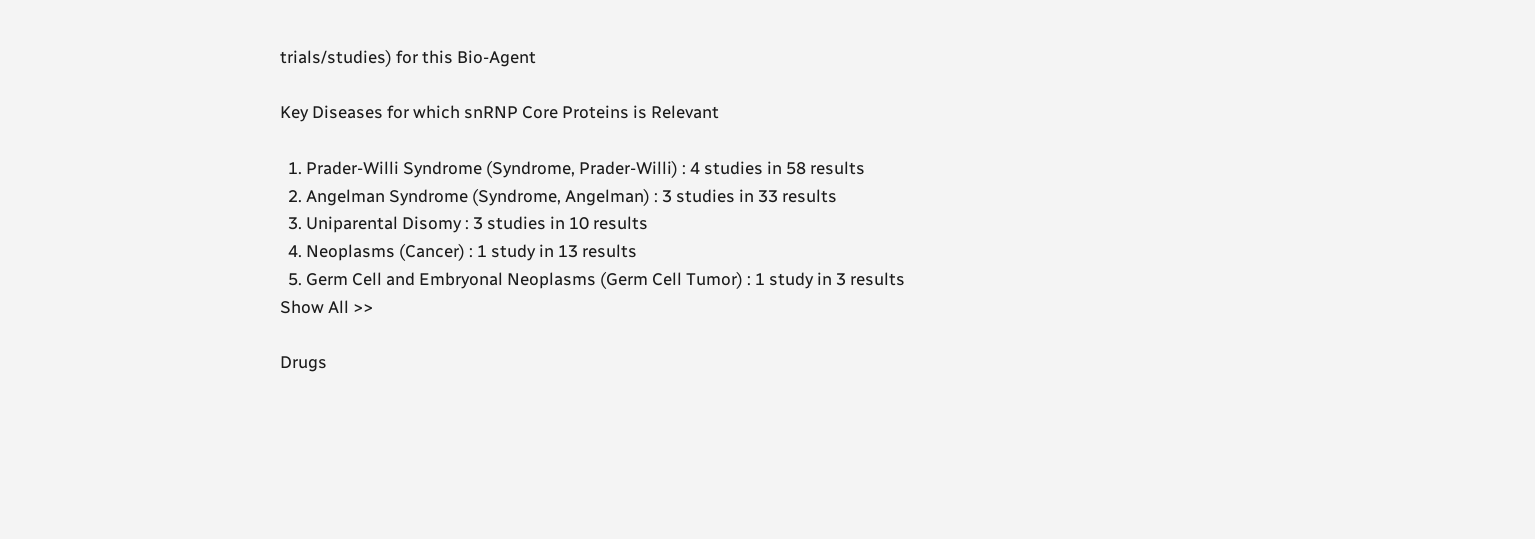trials/studies) for this Bio-Agent

Key Diseases for which snRNP Core Proteins is Relevant

  1. Prader-Willi Syndrome (Syndrome, Prader-Willi) : 4 studies in 58 results
  2. Angelman Syndrome (Syndrome, Angelman) : 3 studies in 33 results
  3. Uniparental Disomy : 3 studies in 10 results
  4. Neoplasms (Cancer) : 1 study in 13 results
  5. Germ Cell and Embryonal Neoplasms (Germ Cell Tumor) : 1 study in 3 results
Show All >>

Drugs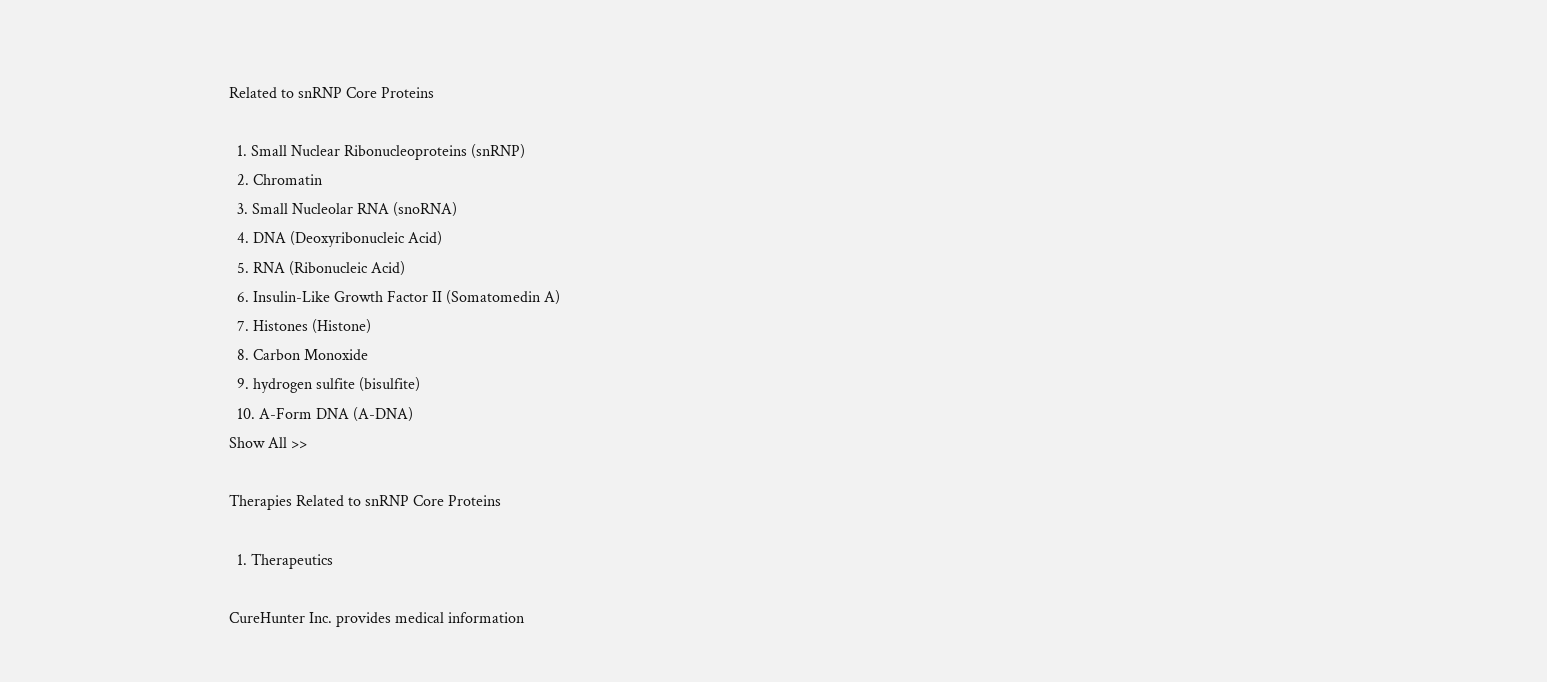Related to snRNP Core Proteins

  1. Small Nuclear Ribonucleoproteins (snRNP)
  2. Chromatin
  3. Small Nucleolar RNA (snoRNA)
  4. DNA (Deoxyribonucleic Acid)
  5. RNA (Ribonucleic Acid)
  6. Insulin-Like Growth Factor II (Somatomedin A)
  7. Histones (Histone)
  8. Carbon Monoxide
  9. hydrogen sulfite (bisulfite)
  10. A-Form DNA (A-DNA)
Show All >>

Therapies Related to snRNP Core Proteins

  1. Therapeutics

CureHunter Inc. provides medical information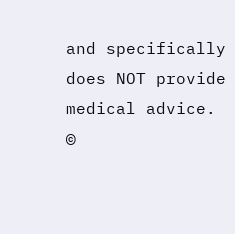and specifically does NOT provide medical advice.
©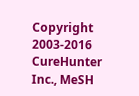Copyright 2003-2016 CureHunter Inc., MeSH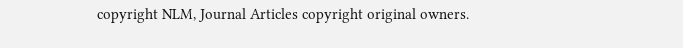copyright NLM, Journal Articles copyright original owners.